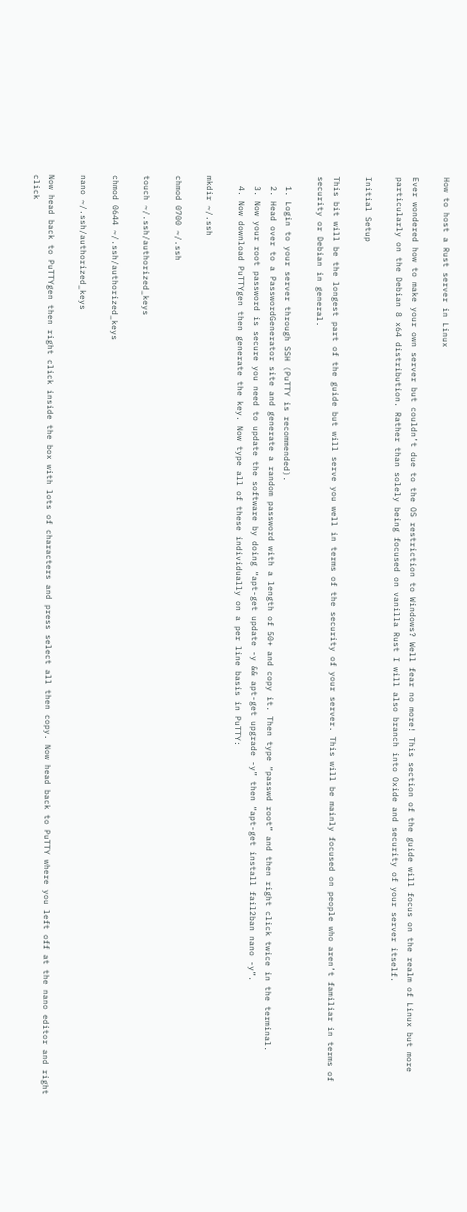How to host a Rust server in Linux

Ever wondered how to make your own server but couldn’t due to the OS restriction to Windows? Well fear no more! This section of the guide will focus on the realm of Linux but more particularly on the Debian 8 x64 distribution. Rather than solely being focused on vanilla Rust I will also branch into Oxide and security of your server itself.

Initial Setup

This bit will be the longest part of the guide but will serve you well in terms of the security of your server. This will be mainly focused on people who aren’t familiar in terms of security or Debian in general.

  1. Login to your server through SSH (PuTTY is recommended).
  2. Head over to a PasswordGenerator site and generate a random password with a length of 50+ and copy it. Then type “passwd root” and then right click twice in the terminal.
  3. Now your root password is secure you need to update the software by doing “apt-get update -y && apt-get upgrade -y” then “apt-get install fail2ban nano -y”.
  4. Now download PuTTYgen then generate the key. Now type all of these individually on a per line basis in PuTTY:

mkdir ~/.ssh

chmod 0700 ~/.ssh

touch ~/.ssh/authorized_keys

chmod 0644 ~/.ssh/authorized_keys

nano ~/.ssh/authorized_keys

Now head back to PuTTYgen then right click inside the box with lots of characters and press select all then copy. Now head back to PuTTY where you left off at the nano editor and right click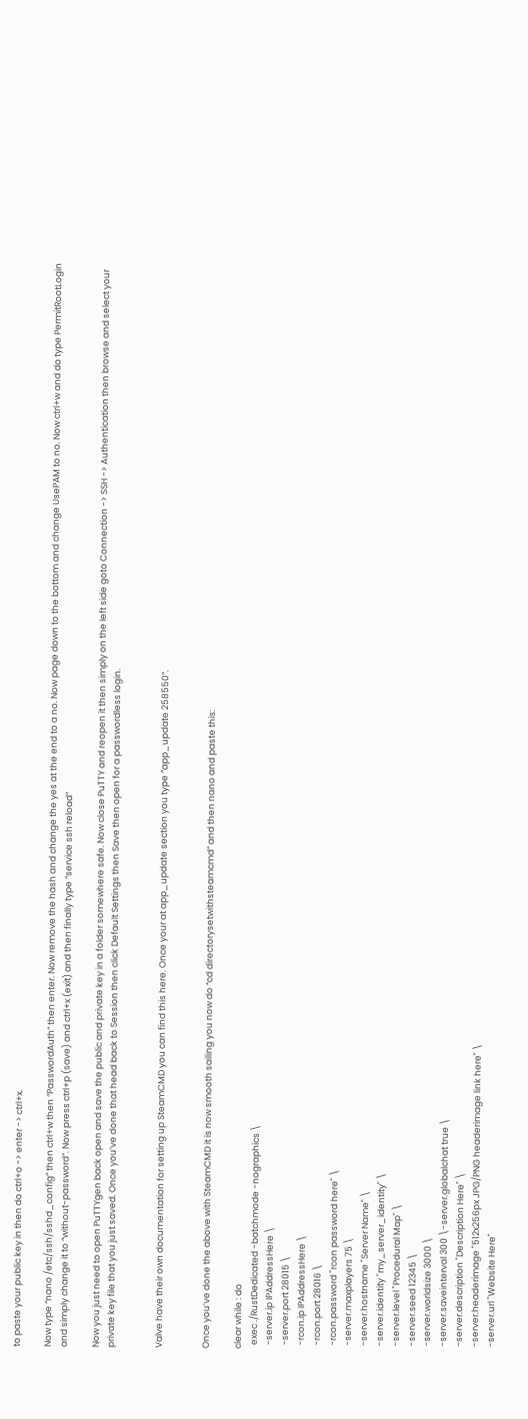to paste your public key in then do ctrl+o -> enter -> ctrl+x.

Now type “nano /etc/ssh/sshd_config” then ctrl+w then “PasswordAuth” then enter. Now remove the hash and change the yes at the end to a no. Now page down to the bottom and change UsePAM to no. Now ctrl+w and do type PermitRootLogin and simply change it to “without-password”. Now press ctrl+p (save) and ctrl+x (exit) and then finally type “service ssh reload”

Now you just need to open PuTTYgen back open and save the public and private key in a folder somewhere safe. Now close PuTTY and reopen it then simply on the left side goto Connection -> SSH -> Authentication then browse and select your private key file that you just saved. Once you’ve done that head back to Session then click Default Settings then Save then open for a passwordless login.


Valve have their own documentation for setting up SteamCMD you can find this here. Once your at app_update section you type “app_update 258550”.


Once you’ve done the above with SteamCMD it is now smooth sailing you now do “cd directorysetwithsteamcmd” and then nano and paste this:

clear while : do
  exec ./RustDedicated -batchmode -nographics \
  -server.ip IPAddressHere \
  -server.port 28015 \
  -rcon.ip IPAddressHere \
  -rcon.port 28016 \
  -rcon.password "rcon password here" \
  -server.maxplayers 75 \
  -server.hostname "Server Name" \
  -server.identity "my_server_identity" \
  -server.level "Procedural Map" \
  -server.seed 12345 \
  -server.worldsize 3000 \
  -server.saveinterval 300 \-server.globalchat true \
  -server.description "Description Here" \
  -server.headerimage "512x256px JPG/PNG headerimage link here" \
  -server.url "Website Here"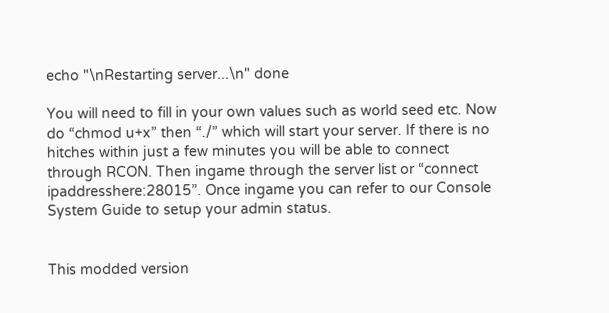echo "\nRestarting server...\n" done

You will need to fill in your own values such as world seed etc. Now do “chmod u+x” then “./” which will start your server. If there is no hitches within just a few minutes you will be able to connect through RCON. Then ingame through the server list or “connect ipaddresshere:28015”. Once ingame you can refer to our Console System Guide to setup your admin status.


This modded version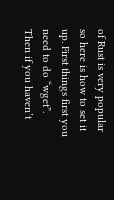of Rust is very popular so here is how to set it up. First things first you need to do “wget”. Then if you haven’t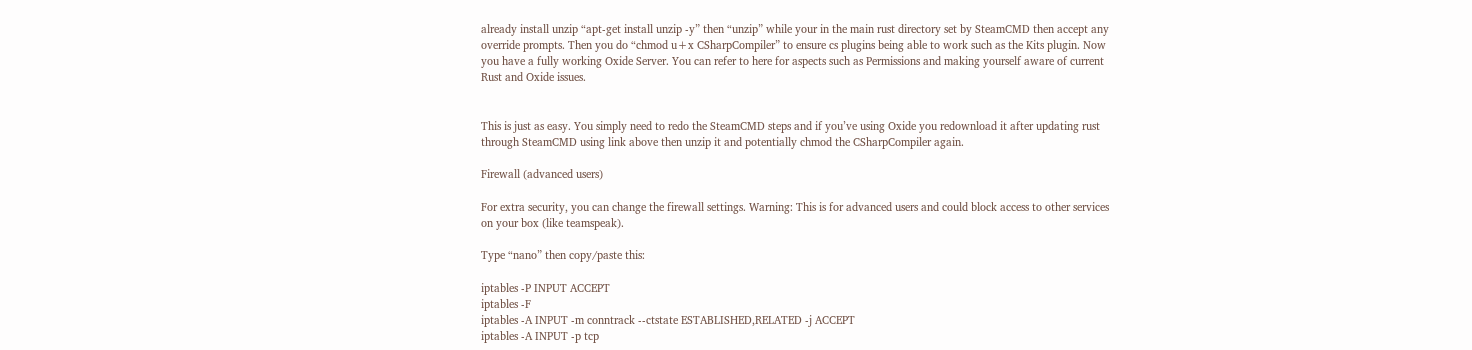already install unzip “apt-get install unzip -y” then “unzip” while your in the main rust directory set by SteamCMD then accept any override prompts. Then you do “chmod u+x CSharpCompiler” to ensure cs plugins being able to work such as the Kits plugin. Now you have a fully working Oxide Server. You can refer to here for aspects such as Permissions and making yourself aware of current Rust and Oxide issues.


This is just as easy. You simply need to redo the SteamCMD steps and if you’ve using Oxide you redownload it after updating rust through SteamCMD using link above then unzip it and potentially chmod the CSharpCompiler again.

Firewall (advanced users)

For extra security, you can change the firewall settings. Warning: This is for advanced users and could block access to other services on your box (like teamspeak).

Type “nano” then copy/paste this:

iptables -P INPUT ACCEPT
iptables -F
iptables -A INPUT -m conntrack --ctstate ESTABLISHED,RELATED -j ACCEPT
iptables -A INPUT -p tcp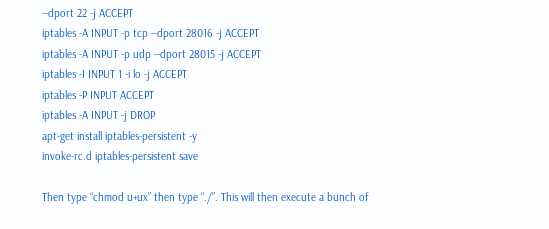--dport 22 -j ACCEPT
iptables -A INPUT -p tcp --dport 28016 -j ACCEPT
iptables -A INPUT -p udp --dport 28015 -j ACCEPT
iptables -I INPUT 1 -i lo -j ACCEPT
iptables -P INPUT ACCEPT
iptables -A INPUT -j DROP
apt-get install iptables-persistent -y
invoke-rc.d iptables-persistent save

Then type “chmod u+ux” then type “./”. This will then execute a bunch of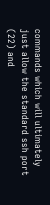commands which will ultimately just allow the standard ssh port (22) and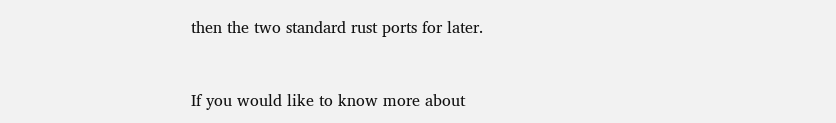then the two standard rust ports for later.


If you would like to know more about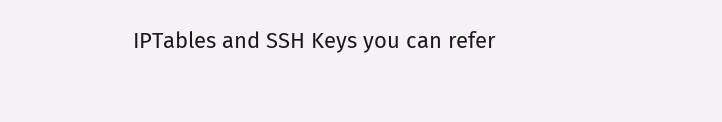IPTables and SSH Keys you can refer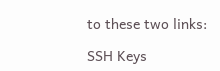to these two links:

SSH Keys